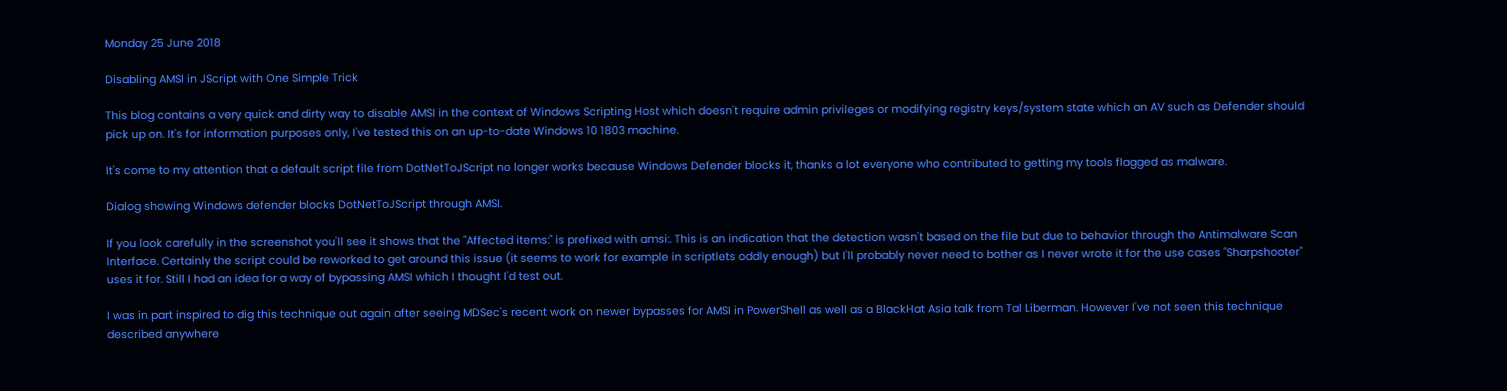Monday 25 June 2018

Disabling AMSI in JScript with One Simple Trick

This blog contains a very quick and dirty way to disable AMSI in the context of Windows Scripting Host which doesn't require admin privileges or modifying registry keys/system state which an AV such as Defender should pick up on. It's for information purposes only, I've tested this on an up-to-date Windows 10 1803 machine.

It's come to my attention that a default script file from DotNetToJScript no longer works because Windows Defender blocks it, thanks a lot everyone who contributed to getting my tools flagged as malware.

Dialog showing Windows defender blocks DotNetToJScript through AMSI.

If you look carefully in the screenshot you'll see it shows that the "Affected items:" is prefixed with amsi:. This is an indication that the detection wasn't based on the file but due to behavior through the Antimalware Scan Interface. Certainly the script could be reworked to get around this issue (it seems to work for example in scriptlets oddly enough) but I'll probably never need to bother as I never wrote it for the use cases "Sharpshooter" uses it for. Still I had an idea for a way of bypassing AMSI which I thought I'd test out.

I was in part inspired to dig this technique out again after seeing MDSec's recent work on newer bypasses for AMSI in PowerShell as well as a BlackHat Asia talk from Tal Liberman. However I've not seen this technique described anywhere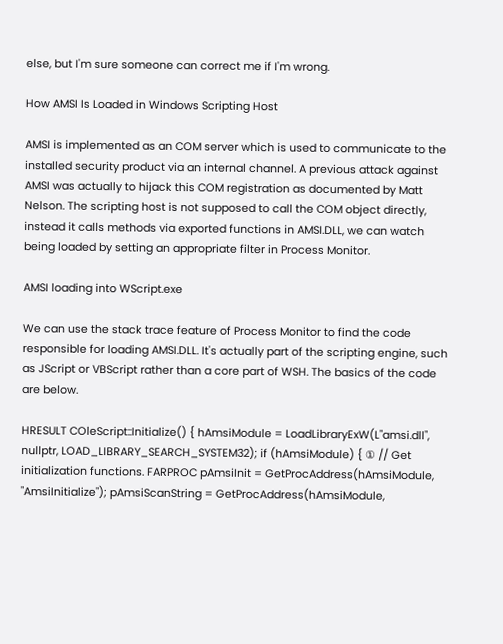else, but I'm sure someone can correct me if I'm wrong.

How AMSI Is Loaded in Windows Scripting Host

AMSI is implemented as an COM server which is used to communicate to the installed security product via an internal channel. A previous attack against AMSI was actually to hijack this COM registration as documented by Matt Nelson. The scripting host is not supposed to call the COM object directly, instead it calls methods via exported functions in AMSI.DLL, we can watch being loaded by setting an appropriate filter in Process Monitor.

AMSI loading into WScript.exe

We can use the stack trace feature of Process Monitor to find the code responsible for loading AMSI.DLL. It's actually part of the scripting engine, such as JScript or VBScript rather than a core part of WSH. The basics of the code are below.

HRESULT COleScript::Initialize() { hAmsiModule = LoadLibraryExW(L"amsi.dll", nullptr, LOAD_LIBRARY_SEARCH_SYSTEM32); if (hAmsiModule) { ① // Get initialization functions. FARPROC pAmsiInit = GetProcAddress(hAmsiModule, "AmsiInitialize"); pAmsiScanString = GetProcAddress(hAmsiModule,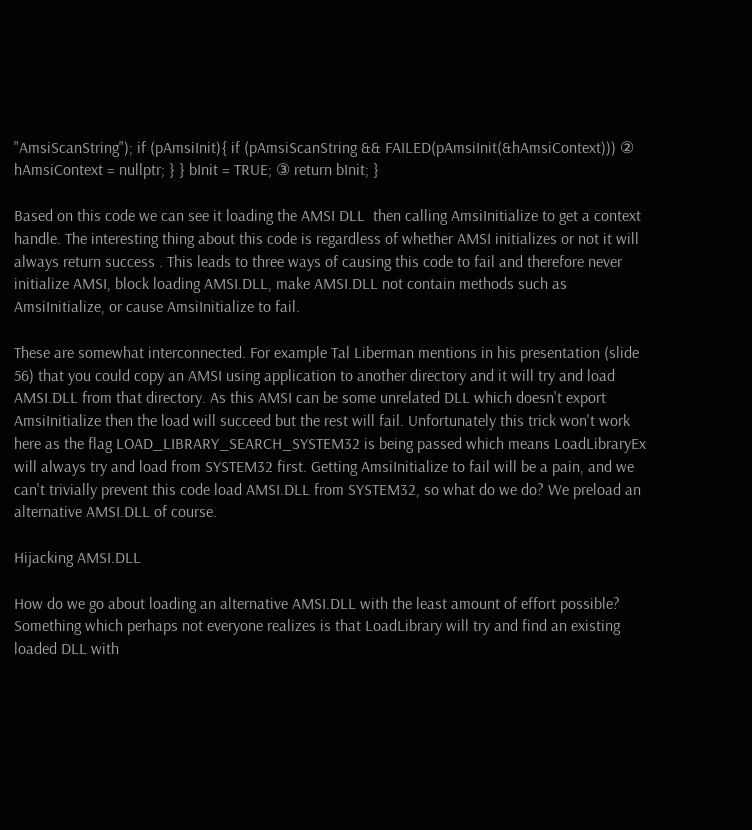"AmsiScanString"); if (pAmsiInit){ if (pAmsiScanString && FAILED(pAmsiInit(&hAmsiContext))) ② hAmsiContext = nullptr; } } bInit = TRUE; ③ return bInit; }

Based on this code we can see it loading the AMSI DLL  then calling AmsiInitialize to get a context handle. The interesting thing about this code is regardless of whether AMSI initializes or not it will always return success . This leads to three ways of causing this code to fail and therefore never initialize AMSI, block loading AMSI.DLL, make AMSI.DLL not contain methods such as AmsiInitialize, or cause AmsiInitialize to fail.

These are somewhat interconnected. For example Tal Liberman mentions in his presentation (slide 56) that you could copy an AMSI using application to another directory and it will try and load AMSI.DLL from that directory. As this AMSI can be some unrelated DLL which doesn't export AmsiInitialize then the load will succeed but the rest will fail. Unfortunately this trick won't work here as the flag LOAD_LIBRARY_SEARCH_SYSTEM32 is being passed which means LoadLibraryEx will always try and load from SYSTEM32 first. Getting AmsiInitialize to fail will be a pain, and we can't trivially prevent this code load AMSI.DLL from SYSTEM32, so what do we do? We preload an alternative AMSI.DLL of course.

Hijacking AMSI.DLL

How do we go about loading an alternative AMSI.DLL with the least amount of effort possible? Something which perhaps not everyone realizes is that LoadLibrary will try and find an existing loaded DLL with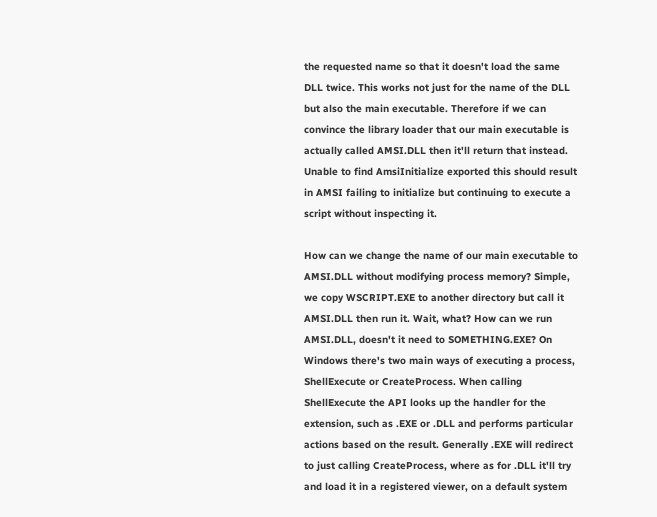the requested name so that it doesn't load the same DLL twice. This works not just for the name of the DLL but also the main executable. Therefore if we can convince the library loader that our main executable is actually called AMSI.DLL then it'll return that instead. Unable to find AmsiInitialize exported this should result in AMSI failing to initialize but continuing to execute a script without inspecting it.

How can we change the name of our main executable to AMSI.DLL without modifying process memory? Simple, we copy WSCRIPT.EXE to another directory but call it AMSI.DLL then run it. Wait, what? How can we run AMSI.DLL, doesn't it need to SOMETHING.EXE? On Windows there's two main ways of executing a process, ShellExecute or CreateProcess. When calling ShellExecute the API looks up the handler for the extension, such as .EXE or .DLL and performs particular actions based on the result. Generally .EXE will redirect to just calling CreateProcess, where as for .DLL it'll try and load it in a registered viewer, on a default system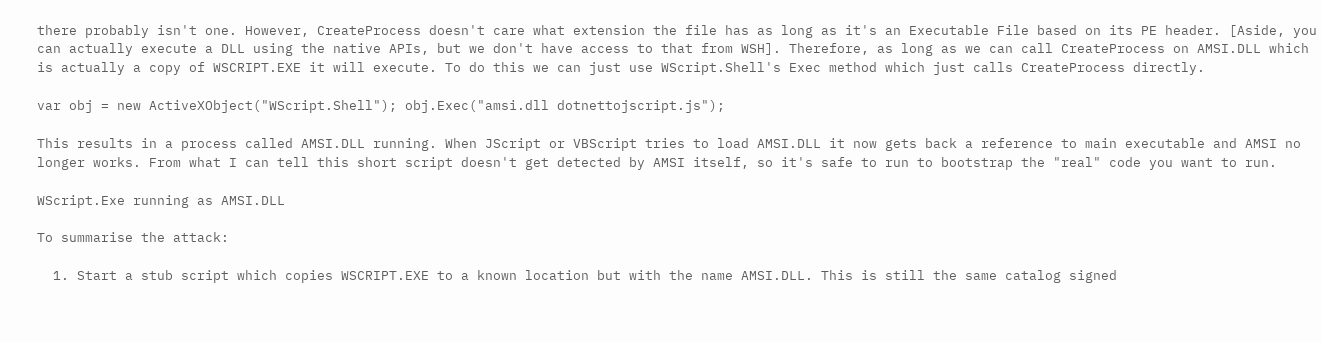there probably isn't one. However, CreateProcess doesn't care what extension the file has as long as it's an Executable File based on its PE header. [Aside, you can actually execute a DLL using the native APIs, but we don't have access to that from WSH]. Therefore, as long as we can call CreateProcess on AMSI.DLL which is actually a copy of WSCRIPT.EXE it will execute. To do this we can just use WScript.Shell's Exec method which just calls CreateProcess directly.

var obj = new ActiveXObject("WScript.Shell"); obj.Exec("amsi.dll dotnettojscript.js");

This results in a process called AMSI.DLL running. When JScript or VBScript tries to load AMSI.DLL it now gets back a reference to main executable and AMSI no longer works. From what I can tell this short script doesn't get detected by AMSI itself, so it's safe to run to bootstrap the "real" code you want to run.

WScript.Exe running as AMSI.DLL

To summarise the attack:

  1. Start a stub script which copies WSCRIPT.EXE to a known location but with the name AMSI.DLL. This is still the same catalog signed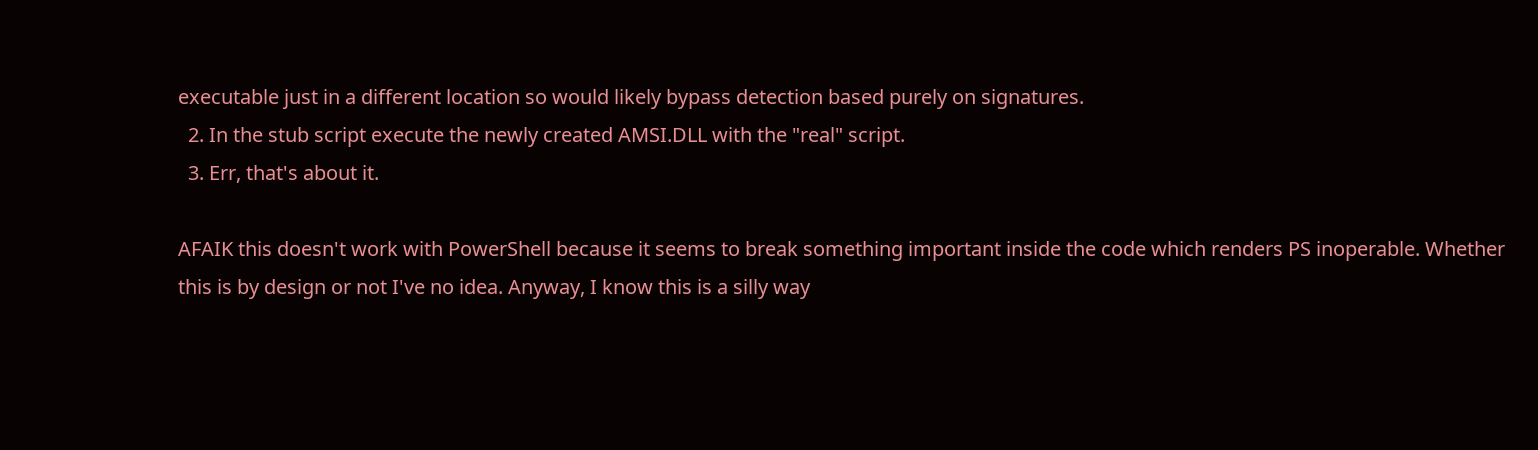executable just in a different location so would likely bypass detection based purely on signatures.
  2. In the stub script execute the newly created AMSI.DLL with the "real" script.
  3. Err, that's about it.

AFAIK this doesn't work with PowerShell because it seems to break something important inside the code which renders PS inoperable. Whether this is by design or not I've no idea. Anyway, I know this is a silly way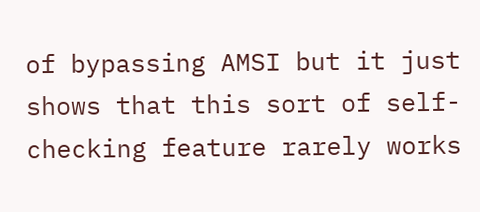of bypassing AMSI but it just shows that this sort of self-checking feature rarely works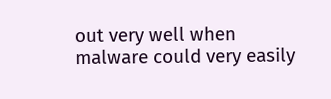out very well when malware could very easily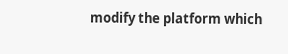modify the platform which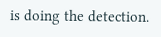is doing the detection.